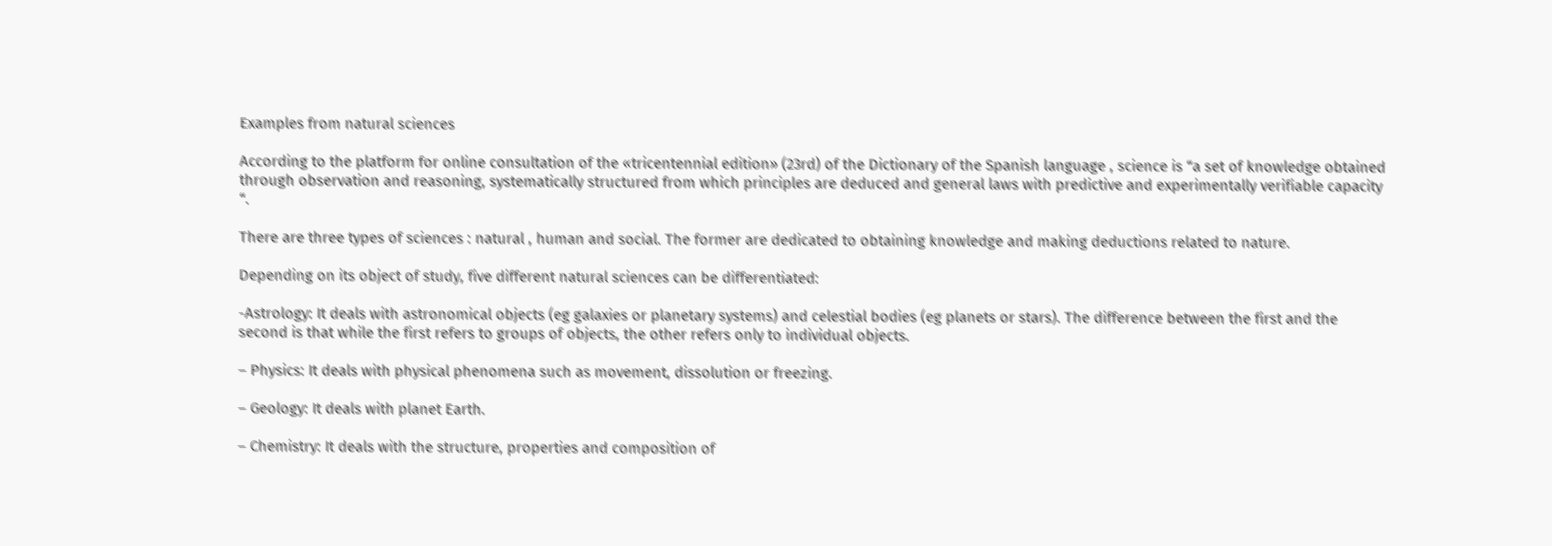Examples from natural sciences

According to the platform for online consultation of the «tricentennial edition» (23rd) of the Dictionary of the Spanish language , science is “a set of knowledge obtained through observation and reasoning, systematically structured from which principles are deduced and general laws with predictive and experimentally verifiable capacity “.

There are three types of sciences : natural , human and social. The former are dedicated to obtaining knowledge and making deductions related to nature.

Depending on its object of study, five different natural sciences can be differentiated:

-Astrology: It deals with astronomical objects (eg galaxies or planetary systems) and celestial bodies (eg planets or stars). The difference between the first and the second is that while the first refers to groups of objects, the other refers only to individual objects.

– Physics: It deals with physical phenomena such as movement, dissolution or freezing.

– Geology: It deals with planet Earth.

– Chemistry: It deals with the structure, properties and composition of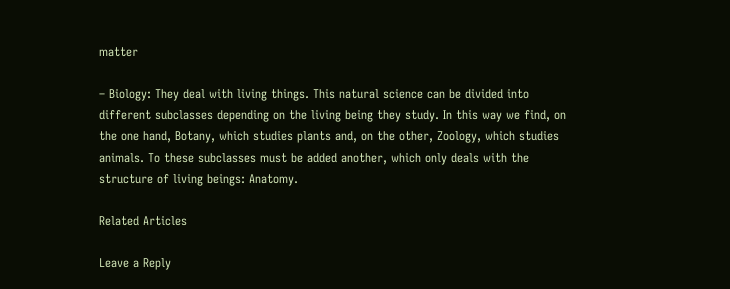matter

– Biology: They deal with living things. This natural science can be divided into different subclasses depending on the living being they study. In this way we find, on the one hand, Botany, which studies plants and, on the other, Zoology, which studies animals. To these subclasses must be added another, which only deals with the structure of living beings: Anatomy.

Related Articles

Leave a Reply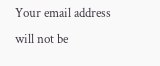Your email address will not be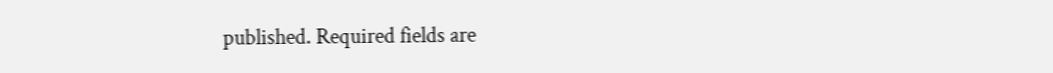published. Required fields are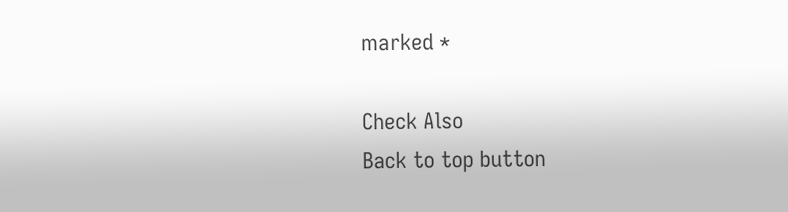marked *

Check Also
Back to top button